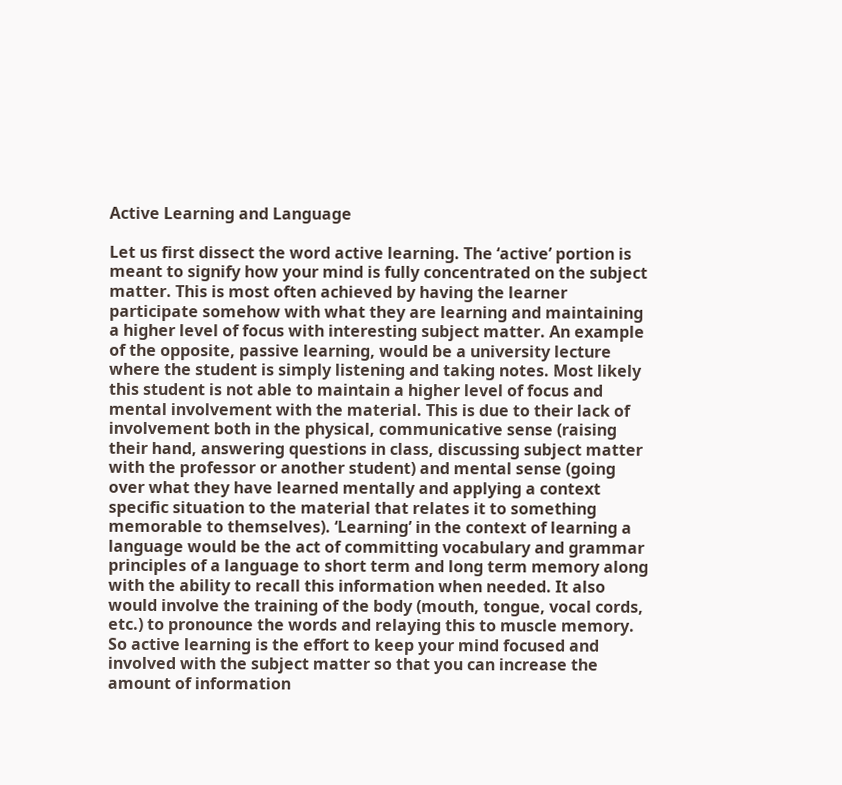Active Learning and Language

Let us first dissect the word active learning. The ‘active’ portion is meant to signify how your mind is fully concentrated on the subject matter. This is most often achieved by having the learner participate somehow with what they are learning and maintaining a higher level of focus with interesting subject matter. An example of the opposite, passive learning, would be a university lecture where the student is simply listening and taking notes. Most likely this student is not able to maintain a higher level of focus and mental involvement with the material. This is due to their lack of involvement both in the physical, communicative sense (raising their hand, answering questions in class, discussing subject matter with the professor or another student) and mental sense (going over what they have learned mentally and applying a context specific situation to the material that relates it to something memorable to themselves). ‘Learning’ in the context of learning a language would be the act of committing vocabulary and grammar principles of a language to short term and long term memory along with the ability to recall this information when needed. It also would involve the training of the body (mouth, tongue, vocal cords, etc.) to pronounce the words and relaying this to muscle memory. So active learning is the effort to keep your mind focused and involved with the subject matter so that you can increase the amount of information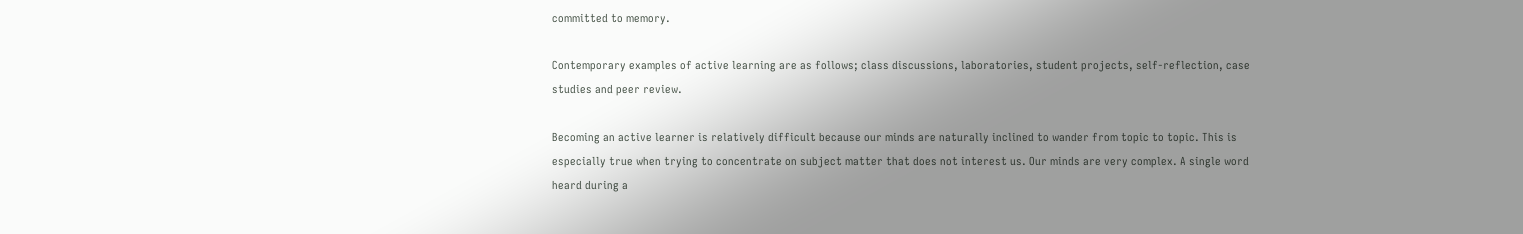committed to memory.

Contemporary examples of active learning are as follows; class discussions, laboratories, student projects, self-reflection, case studies and peer review.

Becoming an active learner is relatively difficult because our minds are naturally inclined to wander from topic to topic. This is especially true when trying to concentrate on subject matter that does not interest us. Our minds are very complex. A single word heard during a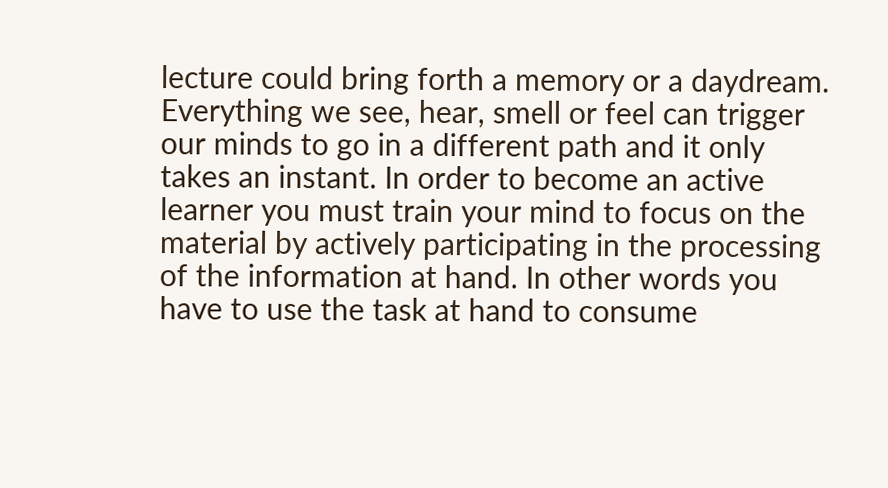lecture could bring forth a memory or a daydream. Everything we see, hear, smell or feel can trigger our minds to go in a different path and it only takes an instant. In order to become an active learner you must train your mind to focus on the material by actively participating in the processing of the information at hand. In other words you have to use the task at hand to consume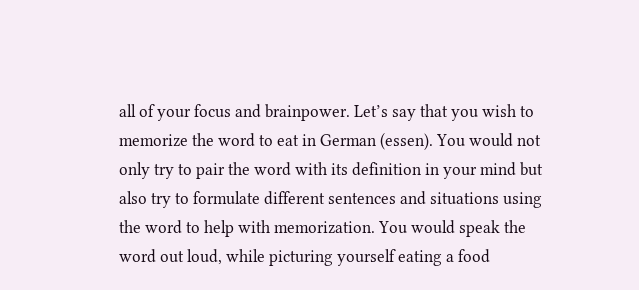all of your focus and brainpower. Let’s say that you wish to memorize the word to eat in German (essen). You would not only try to pair the word with its definition in your mind but also try to formulate different sentences and situations using the word to help with memorization. You would speak the word out loud, while picturing yourself eating a food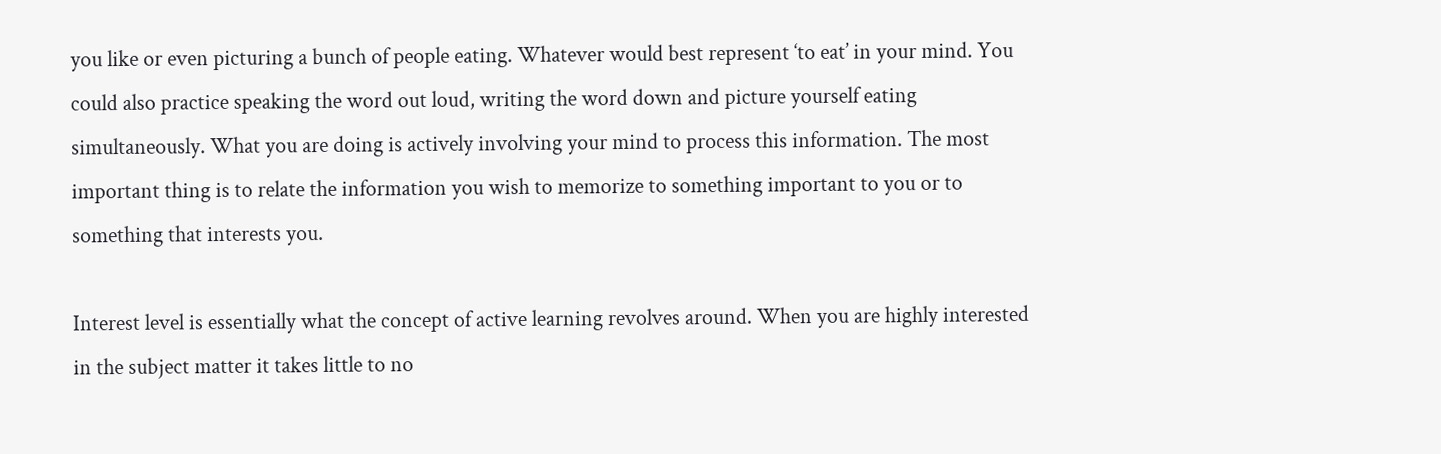you like or even picturing a bunch of people eating. Whatever would best represent ‘to eat’ in your mind. You could also practice speaking the word out loud, writing the word down and picture yourself eating simultaneously. What you are doing is actively involving your mind to process this information. The most important thing is to relate the information you wish to memorize to something important to you or to something that interests you.

Interest level is essentially what the concept of active learning revolves around. When you are highly interested in the subject matter it takes little to no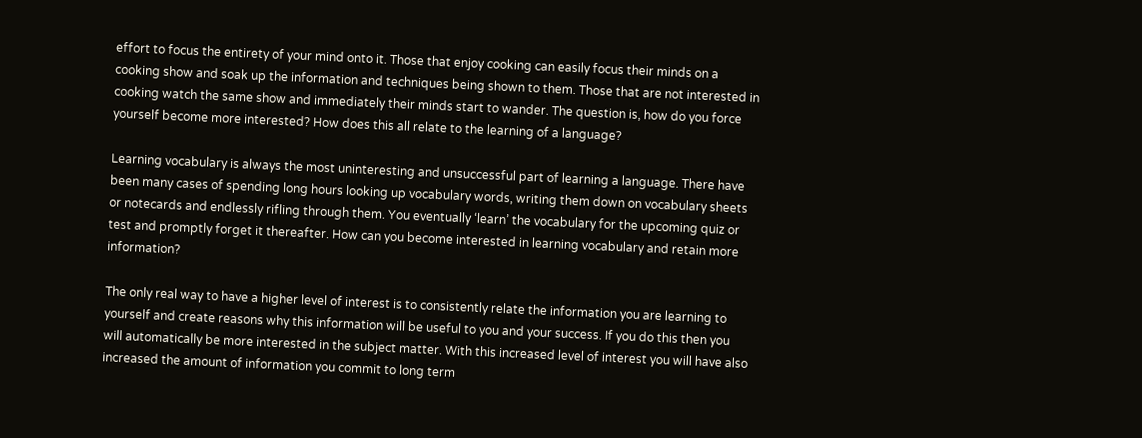effort to focus the entirety of your mind onto it. Those that enjoy cooking can easily focus their minds on a cooking show and soak up the information and techniques being shown to them. Those that are not interested in cooking watch the same show and immediately their minds start to wander. The question is, how do you force yourself become more interested? How does this all relate to the learning of a language?

Learning vocabulary is always the most uninteresting and unsuccessful part of learning a language. There have been many cases of spending long hours looking up vocabulary words, writing them down on vocabulary sheets or notecards and endlessly rifling through them. You eventually ‘learn’ the vocabulary for the upcoming quiz or test and promptly forget it thereafter. How can you become interested in learning vocabulary and retain more information?

The only real way to have a higher level of interest is to consistently relate the information you are learning to yourself and create reasons why this information will be useful to you and your success. If you do this then you will automatically be more interested in the subject matter. With this increased level of interest you will have also increased the amount of information you commit to long term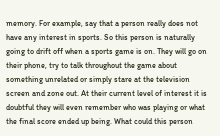memory. For example, say that a person really does not have any interest in sports. So this person is naturally going to drift off when a sports game is on. They will go on their phone, try to talk throughout the game about something unrelated or simply stare at the television screen and zone out. At their current level of interest it is doubtful they will even remember who was playing or what the final score ended up being. What could this person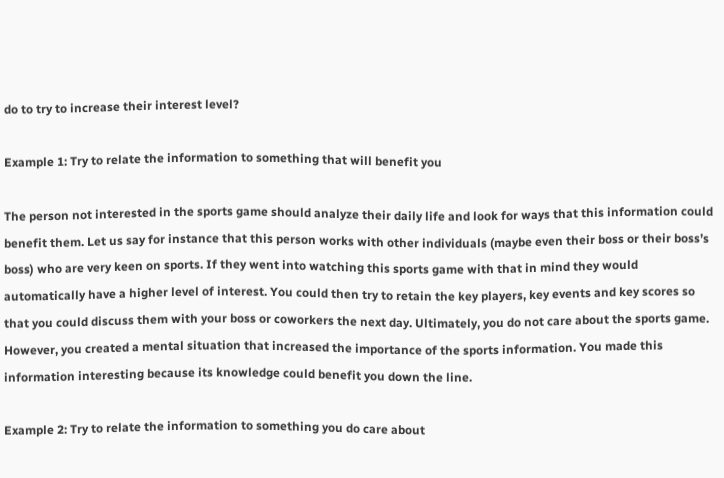do to try to increase their interest level?

Example 1: Try to relate the information to something that will benefit you

The person not interested in the sports game should analyze their daily life and look for ways that this information could benefit them. Let us say for instance that this person works with other individuals (maybe even their boss or their boss’s boss) who are very keen on sports. If they went into watching this sports game with that in mind they would automatically have a higher level of interest. You could then try to retain the key players, key events and key scores so that you could discuss them with your boss or coworkers the next day. Ultimately, you do not care about the sports game. However, you created a mental situation that increased the importance of the sports information. You made this information interesting because its knowledge could benefit you down the line.

Example 2: Try to relate the information to something you do care about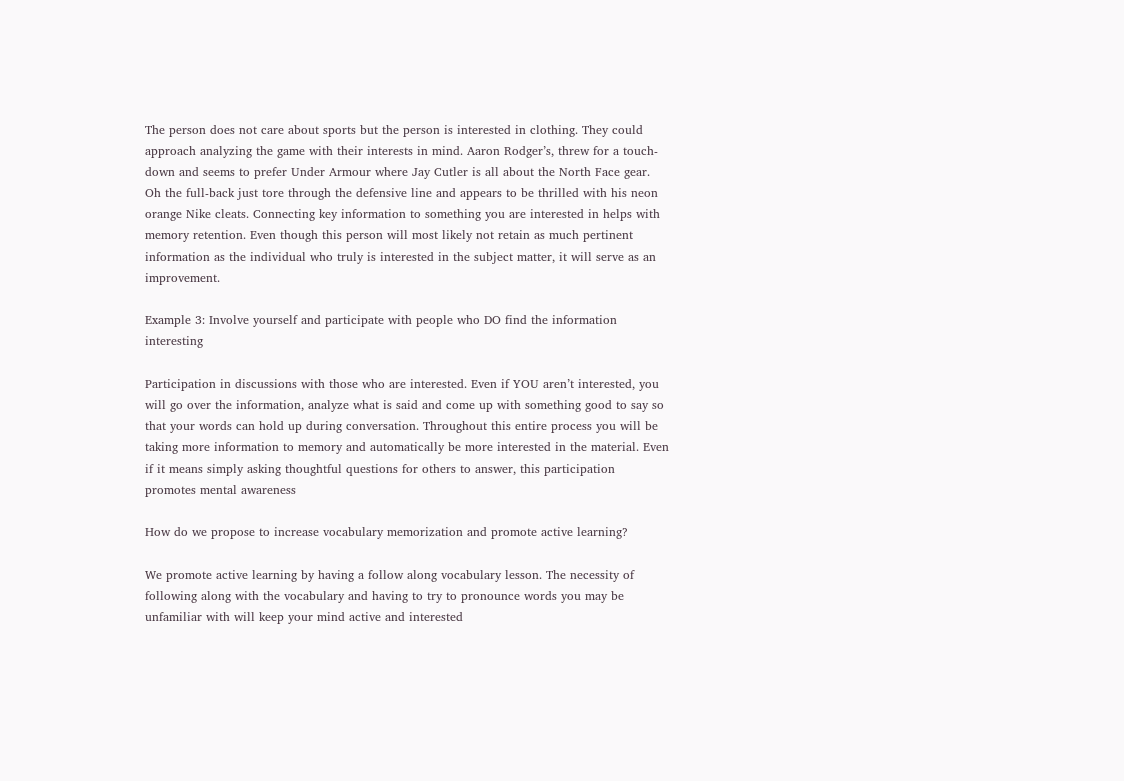The person does not care about sports but the person is interested in clothing. They could approach analyzing the game with their interests in mind. Aaron Rodger’s, threw for a touch-down and seems to prefer Under Armour where Jay Cutler is all about the North Face gear. Oh the full-back just tore through the defensive line and appears to be thrilled with his neon orange Nike cleats. Connecting key information to something you are interested in helps with memory retention. Even though this person will most likely not retain as much pertinent information as the individual who truly is interested in the subject matter, it will serve as an improvement.

Example 3: Involve yourself and participate with people who DO find the information interesting

Participation in discussions with those who are interested. Even if YOU aren’t interested, you will go over the information, analyze what is said and come up with something good to say so that your words can hold up during conversation. Throughout this entire process you will be taking more information to memory and automatically be more interested in the material. Even if it means simply asking thoughtful questions for others to answer, this participation promotes mental awareness

How do we propose to increase vocabulary memorization and promote active learning?

We promote active learning by having a follow along vocabulary lesson. The necessity of following along with the vocabulary and having to try to pronounce words you may be unfamiliar with will keep your mind active and interested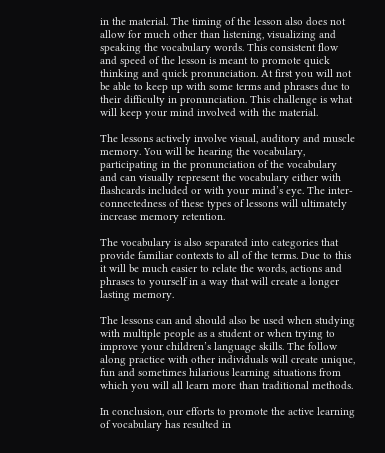in the material. The timing of the lesson also does not allow for much other than listening, visualizing and speaking the vocabulary words. This consistent flow and speed of the lesson is meant to promote quick thinking and quick pronunciation. At first you will not be able to keep up with some terms and phrases due to their difficulty in pronunciation. This challenge is what will keep your mind involved with the material.

The lessons actively involve visual, auditory and muscle memory. You will be hearing the vocabulary, participating in the pronunciation of the vocabulary and can visually represent the vocabulary either with flashcards included or with your mind’s eye. The inter-connectedness of these types of lessons will ultimately increase memory retention.

The vocabulary is also separated into categories that provide familiar contexts to all of the terms. Due to this it will be much easier to relate the words, actions and phrases to yourself in a way that will create a longer lasting memory.

The lessons can and should also be used when studying with multiple people as a student or when trying to improve your children’s language skills. The follow along practice with other individuals will create unique, fun and sometimes hilarious learning situations from which you will all learn more than traditional methods.

In conclusion, our efforts to promote the active learning of vocabulary has resulted in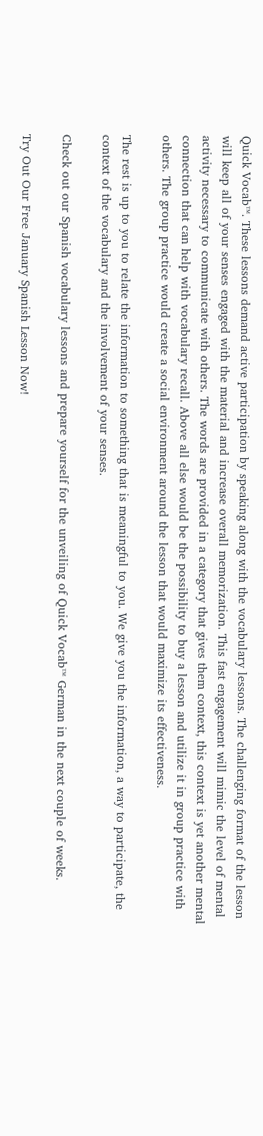Quick Vocab™. These lessons demand active participation by speaking along with the vocabulary lessons. The challenging format of the lesson will keep all of your senses engaged with the material and increase overall memorization. This fast engagement will mimic the level of mental activity necessary to communicate with others. The words are provided in a category that gives them context, this context is yet another mental connection that can help with vocabulary recall. Above all else would be the possibility to buy a lesson and utilize it in group practice with others. The group practice would create a social environment around the lesson that would maximize its effectiveness.

The rest is up to you to relate the information to something that is meaningful to you. We give you the information, a way to participate, the context of the vocabulary and the involvement of your senses.

Check out our Spanish vocabulary lessons and prepare yourself for the unveiling of Quick Vocab™ German in the next couple of weeks.

Try Out Our Free January Spanish Lesson Now!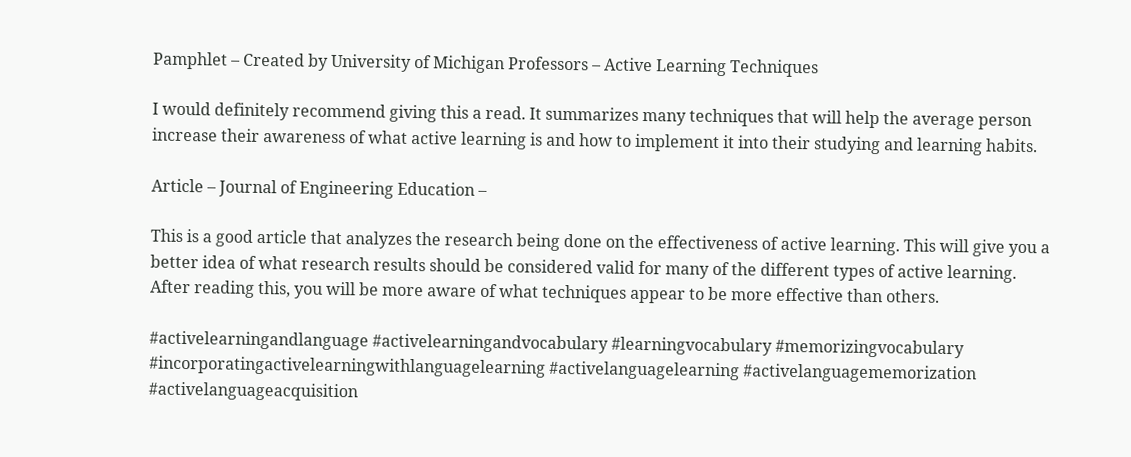Pamphlet – Created by University of Michigan Professors – Active Learning Techniques

I would definitely recommend giving this a read. It summarizes many techniques that will help the average person increase their awareness of what active learning is and how to implement it into their studying and learning habits.

Article – Journal of Engineering Education –

This is a good article that analyzes the research being done on the effectiveness of active learning. This will give you a better idea of what research results should be considered valid for many of the different types of active learning. After reading this, you will be more aware of what techniques appear to be more effective than others.

#activelearningandlanguage #activelearningandvocabulary #learningvocabulary #memorizingvocabulary #incorporatingactivelearningwithlanguagelearning #activelanguagelearning #activelanguagememorization #activelanguageacquisition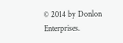© 2014 by Donlon Enterprises.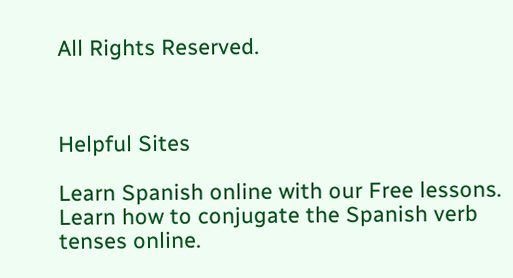All Rights Reserved.



Helpful Sites

Learn Spanish online with our Free lessons. Learn how to conjugate the Spanish verb tenses online.